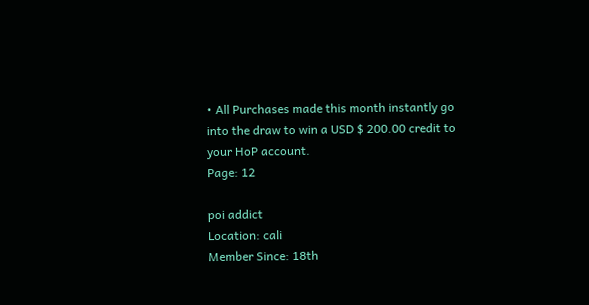• All Purchases made this month instantly go into the draw to win a USD $ 200.00 credit to your HoP account.
Page: 12

poi addict
Location: cali
Member Since: 18th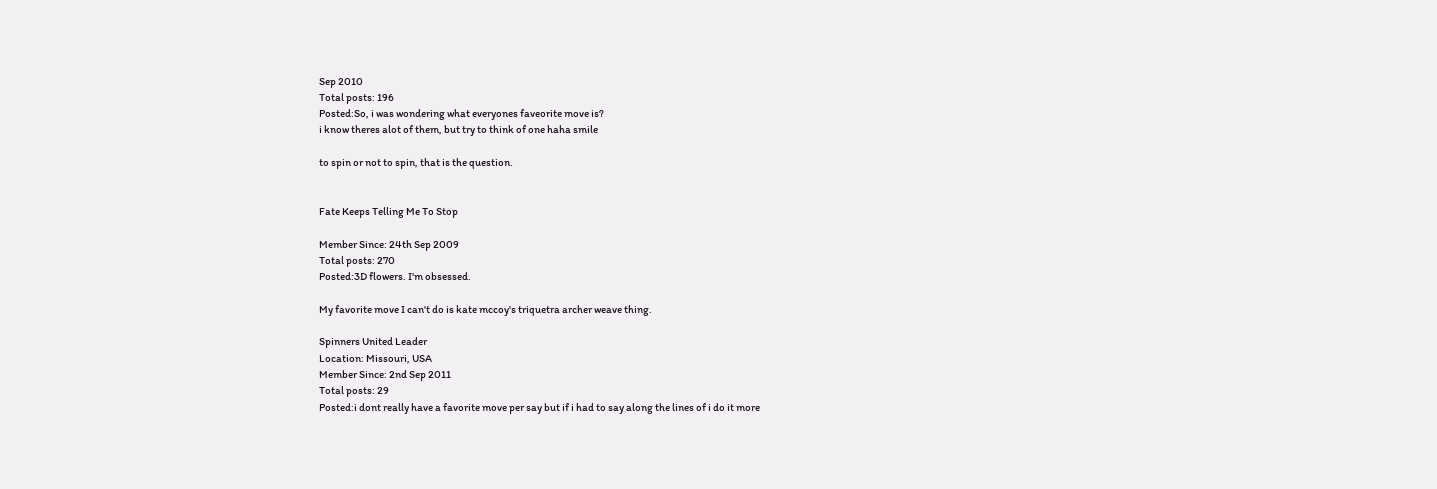Sep 2010
Total posts: 196
Posted:So, i was wondering what everyones faveorite move is?
i know theres alot of them, but try to think of one haha smile

to spin or not to spin, that is the question.


Fate Keeps Telling Me To Stop

Member Since: 24th Sep 2009
Total posts: 270
Posted:3D flowers. I'm obsessed.

My favorite move I can't do is kate mccoy's triquetra archer weave thing.

Spinners United Leader
Location: Missouri, USA
Member Since: 2nd Sep 2011
Total posts: 29
Posted:i dont really have a favorite move per say but if i had to say along the lines of i do it more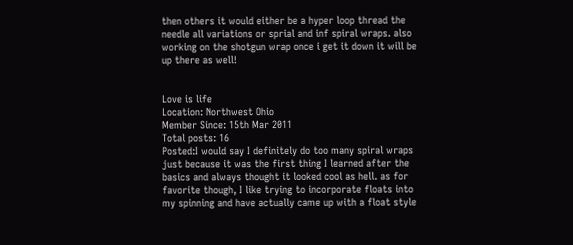then others it would either be a hyper loop thread the needle all variations or sprial and inf spiral wraps. also working on the shotgun wrap once i get it down it will be up there as well!


Love is life
Location: Northwest Ohio
Member Since: 15th Mar 2011
Total posts: 16
Posted:I would say I definitely do too many spiral wraps just because it was the first thing I learned after the basics and always thought it looked cool as hell. as for favorite though, I like trying to incorporate floats into my spinning and have actually came up with a float style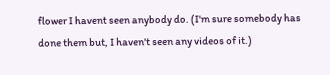flower I havent seen anybody do. (I'm sure somebody has done them but, I haven't seen any videos of it.)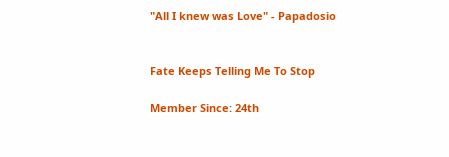"All I knew was Love" - Papadosio


Fate Keeps Telling Me To Stop

Member Since: 24th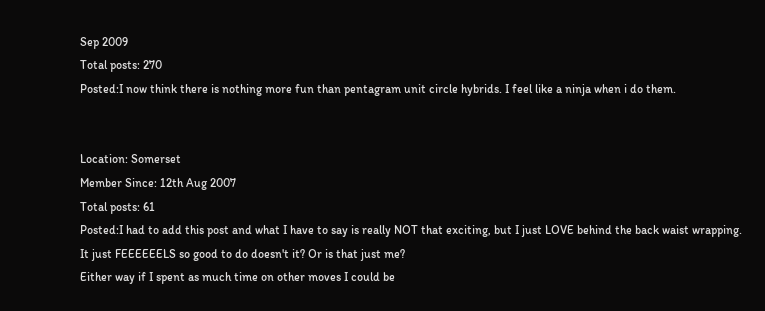Sep 2009
Total posts: 270
Posted:I now think there is nothing more fun than pentagram unit circle hybrids. I feel like a ninja when i do them.


Location: Somerset
Member Since: 12th Aug 2007
Total posts: 61
Posted:I had to add this post and what I have to say is really NOT that exciting, but I just LOVE behind the back waist wrapping. It just FEEEEEELS so good to do doesn't it? Or is that just me?
Either way if I spent as much time on other moves I could be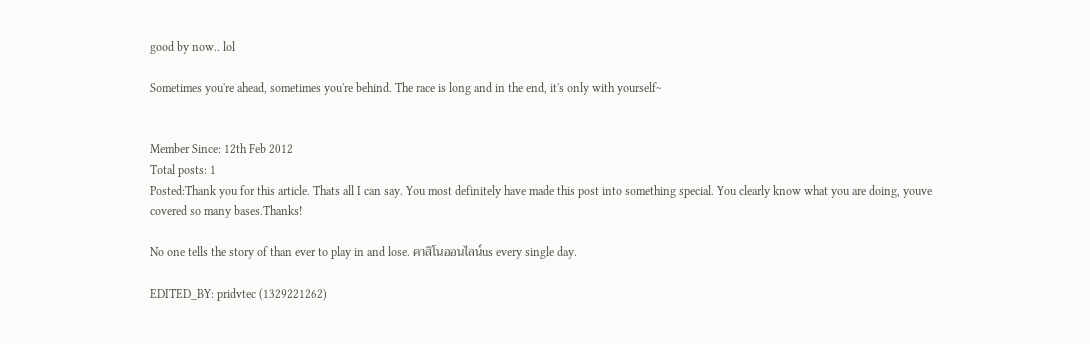good by now.. lol

Sometimes you're ahead, sometimes you're behind. The race is long and in the end, it's only with yourself~


Member Since: 12th Feb 2012
Total posts: 1
Posted:Thank you for this article. Thats all I can say. You most definitely have made this post into something special. You clearly know what you are doing, youve covered so many bases.Thanks!

No one tells the story of than ever to play in and lose. คาสิโนออนไลน์us every single day.

EDITED_BY: pridvtec (1329221262)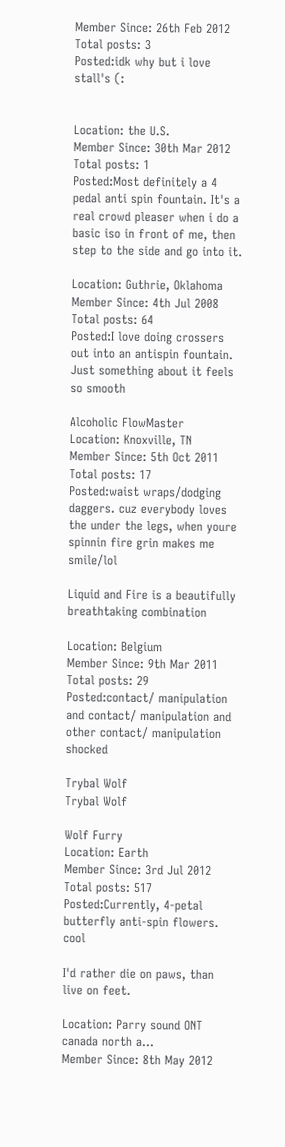Member Since: 26th Feb 2012
Total posts: 3
Posted:idk why but i love stall's (:


Location: the U.S.
Member Since: 30th Mar 2012
Total posts: 1
Posted:Most definitely a 4 pedal anti spin fountain. It's a real crowd pleaser when i do a basic iso in front of me, then step to the side and go into it.

Location: Guthrie, Oklahoma
Member Since: 4th Jul 2008
Total posts: 64
Posted:I love doing crossers out into an antispin fountain. Just something about it feels so smooth

Alcoholic FlowMaster
Location: Knoxville, TN
Member Since: 5th Oct 2011
Total posts: 17
Posted:waist wraps/dodging daggers. cuz everybody loves the under the legs, when youre spinnin fire grin makes me smile/lol

Liquid and Fire is a beautifully breathtaking combination

Location: Belgium
Member Since: 9th Mar 2011
Total posts: 29
Posted:contact/ manipulation and contact/ manipulation and other contact/ manipulation shocked

Trybal Wolf
Trybal Wolf

Wolf Furry
Location: Earth
Member Since: 3rd Jul 2012
Total posts: 517
Posted:Currently, 4-petal butterfly anti-spin flowers. cool

I'd rather die on paws, than live on feet.

Location: Parry sound ONT canada north a...
Member Since: 8th May 2012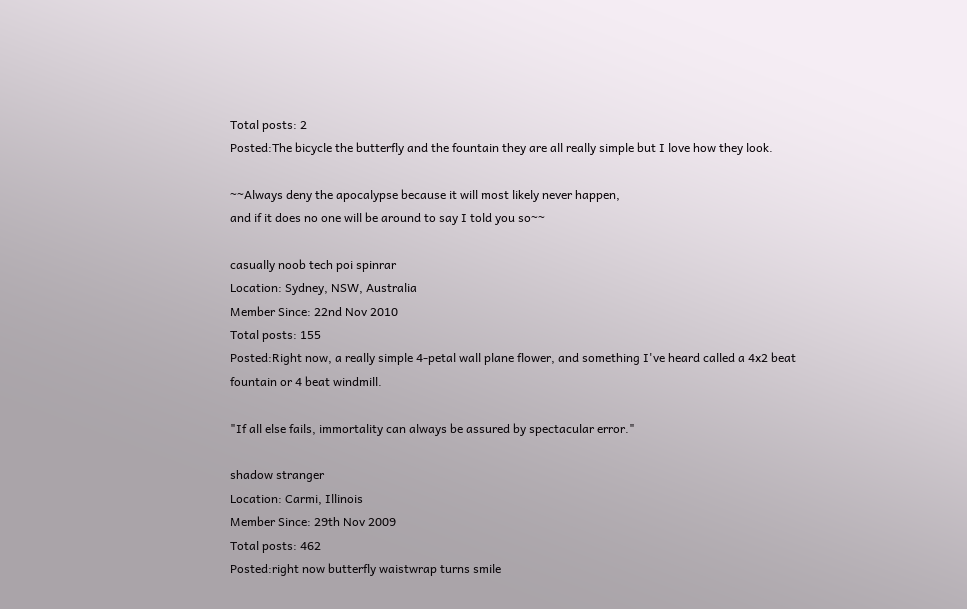Total posts: 2
Posted:The bicycle the butterfly and the fountain they are all really simple but I love how they look.

~~Always deny the apocalypse because it will most likely never happen,
and if it does no one will be around to say I told you so~~

casually noob tech poi spinrar
Location: Sydney, NSW, Australia
Member Since: 22nd Nov 2010
Total posts: 155
Posted:Right now, a really simple 4-petal wall plane flower, and something I've heard called a 4x2 beat fountain or 4 beat windmill.

"If all else fails, immortality can always be assured by spectacular error."

shadow stranger
Location: Carmi, Illinois
Member Since: 29th Nov 2009
Total posts: 462
Posted:right now butterfly waistwrap turns smile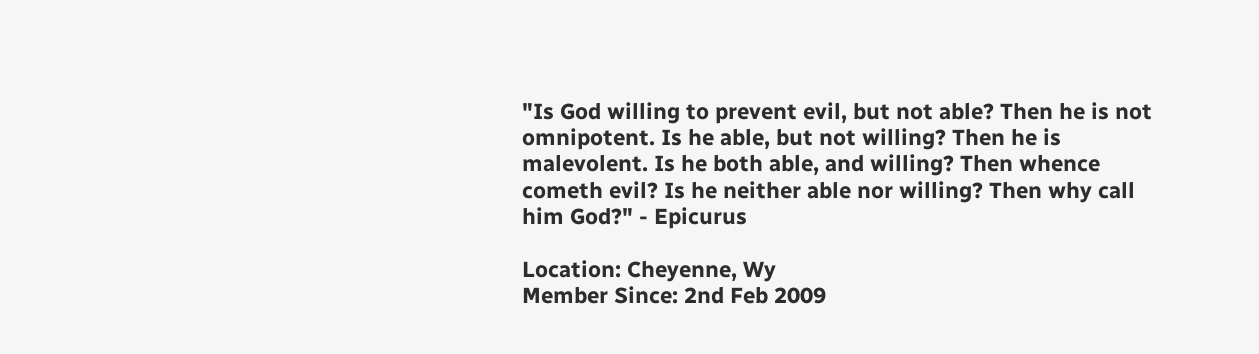"Is God willing to prevent evil, but not able? Then he is not omnipotent. Is he able, but not willing? Then he is malevolent. Is he both able, and willing? Then whence cometh evil? Is he neither able nor willing? Then why call him God?" - Epicurus

Location: Cheyenne, Wy
Member Since: 2nd Feb 2009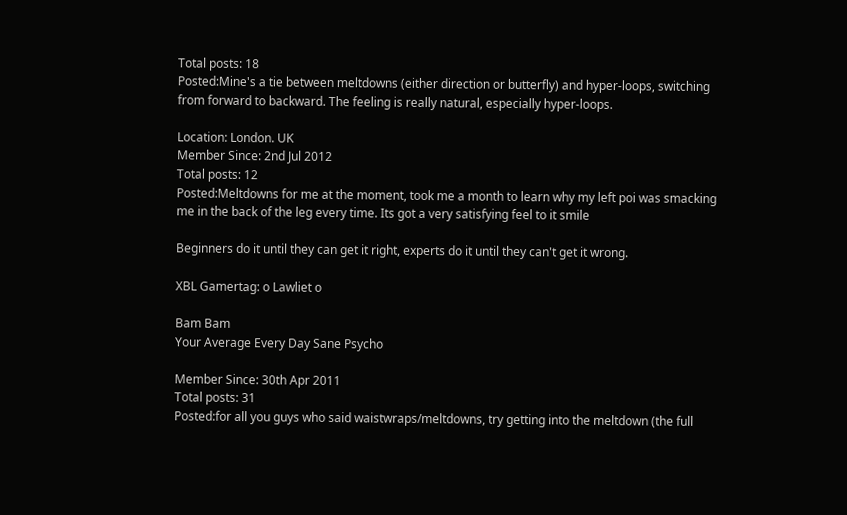Total posts: 18
Posted:Mine's a tie between meltdowns (either direction or butterfly) and hyper-loops, switching from forward to backward. The feeling is really natural, especially hyper-loops.

Location: London. UK
Member Since: 2nd Jul 2012
Total posts: 12
Posted:Meltdowns for me at the moment, took me a month to learn why my left poi was smacking me in the back of the leg every time. Its got a very satisfying feel to it smile

Beginners do it until they can get it right, experts do it until they can't get it wrong.

XBL Gamertag: o Lawliet o

Bam Bam
Your Average Every Day Sane Psycho

Member Since: 30th Apr 2011
Total posts: 31
Posted:for all you guys who said waistwraps/meltdowns, try getting into the meltdown (the full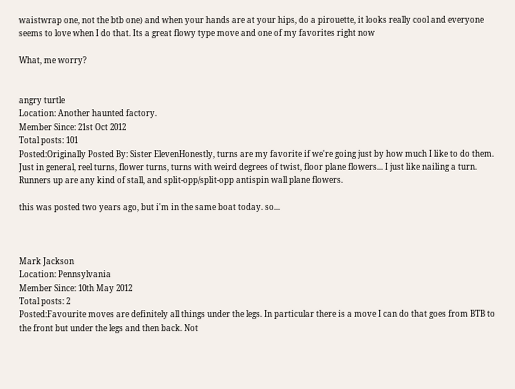waistwrap one, not the btb one) and when your hands are at your hips, do a pirouette, it looks really cool and everyone seems to love when I do that. Its a great flowy type move and one of my favorites right now

What, me worry?


angry turtle
Location: Another haunted factory.
Member Since: 21st Oct 2012
Total posts: 101
Posted:Originally Posted By: Sister ElevenHonestly, turns are my favorite if we're going just by how much I like to do them. Just in general, reel turns, flower turns, turns with weird degrees of twist, floor plane flowers... I just like nailing a turn. Runners up are any kind of stall, and split-opp/split-opp antispin wall plane flowers.

this was posted two years ago, but i'm in the same boat today. so...



Mark Jackson
Location: Pennsylvania
Member Since: 10th May 2012
Total posts: 2
Posted:Favourite moves are definitely all things under the legs. In particular there is a move I can do that goes from BTB to the front but under the legs and then back. Not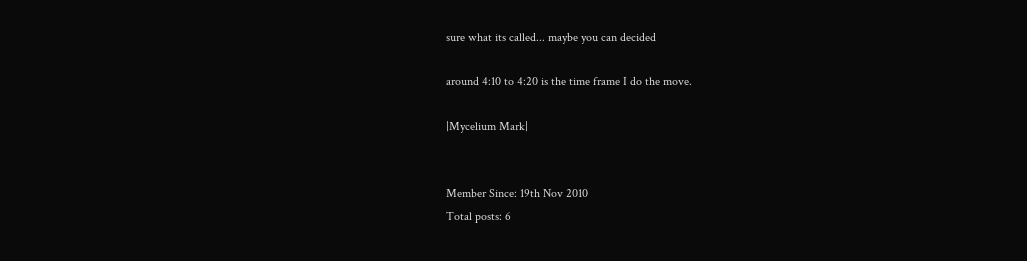sure what its called... maybe you can decided

around 4:10 to 4:20 is the time frame I do the move.

|Mycelium Mark|


Member Since: 19th Nov 2010
Total posts: 6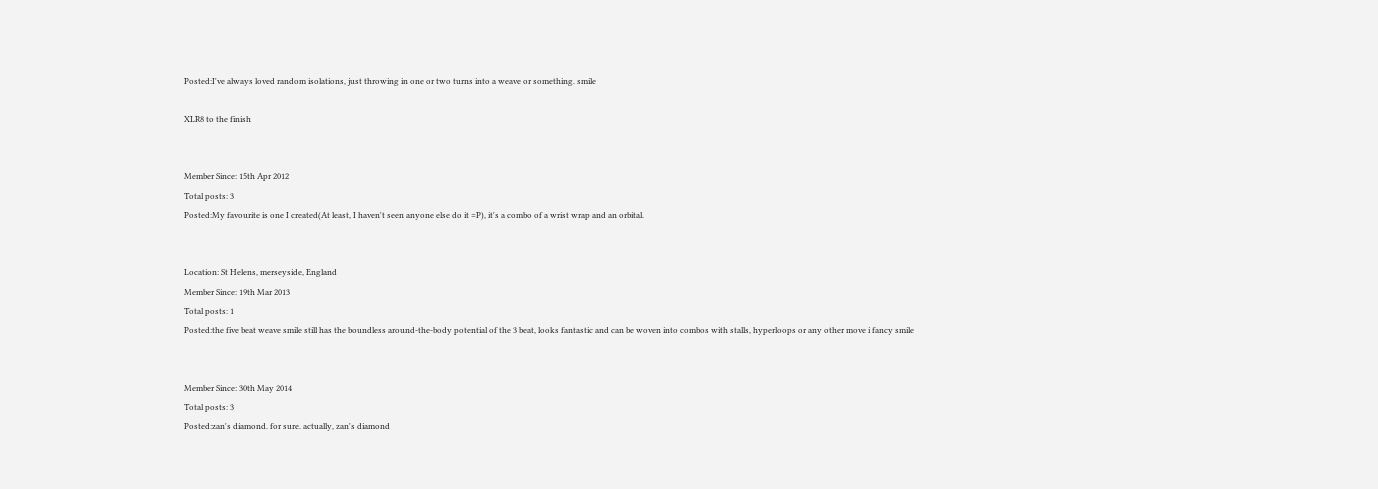Posted:I've always loved random isolations, just throwing in one or two turns into a weave or something. smile

XLR8 to the finish


Member Since: 15th Apr 2012
Total posts: 3
Posted:My favourite is one I created(At least, I haven't seen anyone else do it =P), it's a combo of a wrist wrap and an orbital.


Location: St Helens, merseyside, England
Member Since: 19th Mar 2013
Total posts: 1
Posted:the five beat weave smile still has the boundless around-the-body potential of the 3 beat, looks fantastic and can be woven into combos with stalls, hyperloops or any other move i fancy smile


Member Since: 30th May 2014
Total posts: 3
Posted:zan's diamond. for sure. actually, zan's diamond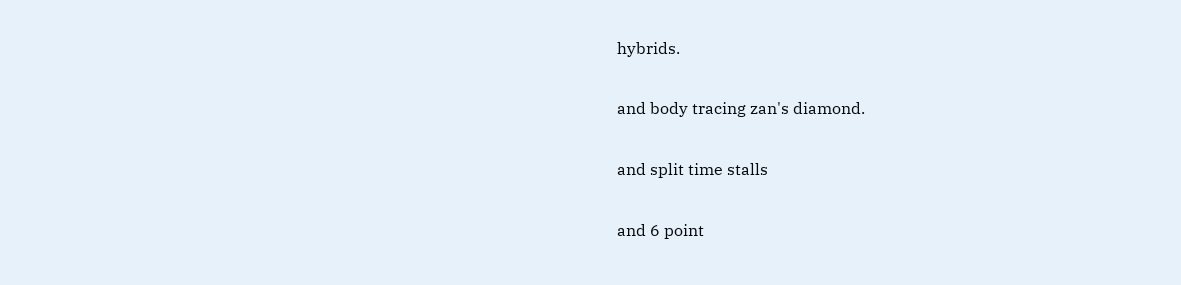hybrids.

and body tracing zan's diamond.

and split time stalls

and 6 point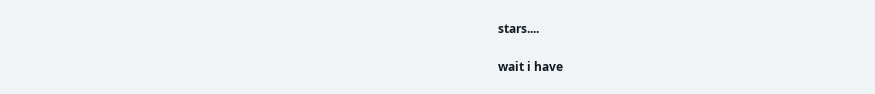stars....

wait i have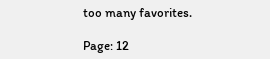too many favorites.

Page: 12